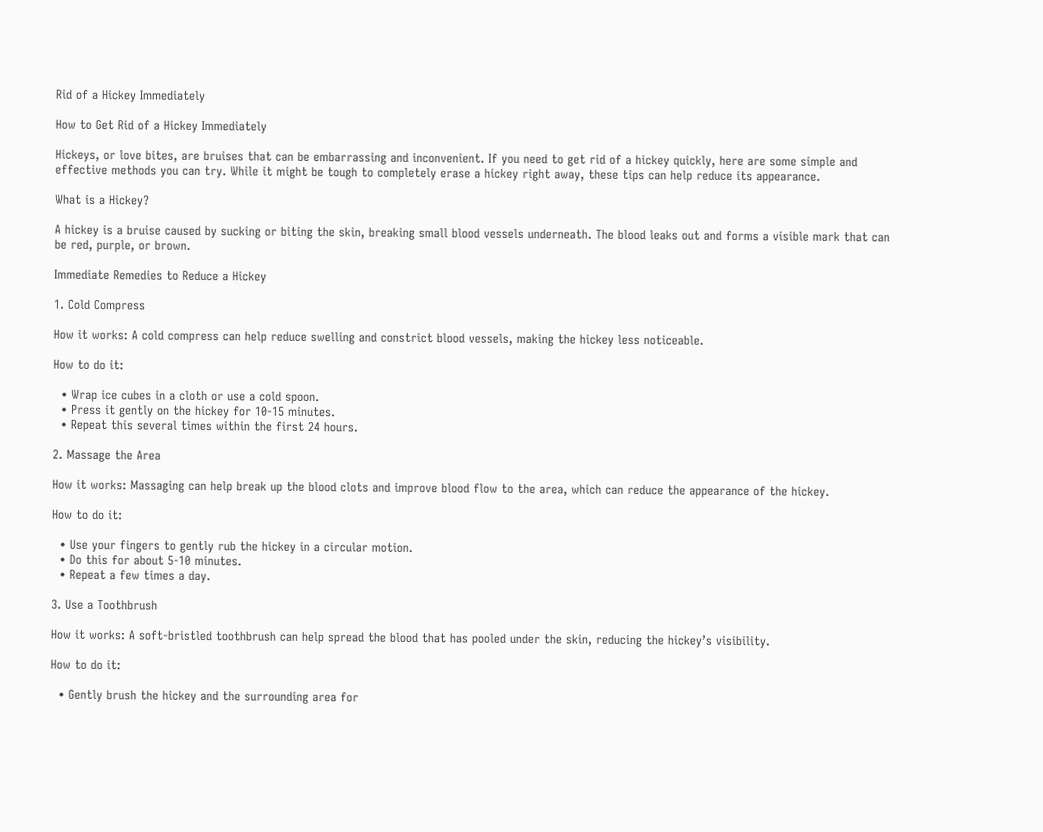Rid of a Hickey Immediately

How to Get Rid of a Hickey Immediately

Hickeys, or love bites, are bruises that can be embarrassing and inconvenient. If you need to get rid of a hickey quickly, here are some simple and effective methods you can try. While it might be tough to completely erase a hickey right away, these tips can help reduce its appearance.

What is a Hickey?

A hickey is a bruise caused by sucking or biting the skin, breaking small blood vessels underneath. The blood leaks out and forms a visible mark that can be red, purple, or brown.

Immediate Remedies to Reduce a Hickey

1. Cold Compress

How it works: A cold compress can help reduce swelling and constrict blood vessels, making the hickey less noticeable.

How to do it:

  • Wrap ice cubes in a cloth or use a cold spoon.
  • Press it gently on the hickey for 10-15 minutes.
  • Repeat this several times within the first 24 hours.

2. Massage the Area

How it works: Massaging can help break up the blood clots and improve blood flow to the area, which can reduce the appearance of the hickey.

How to do it:

  • Use your fingers to gently rub the hickey in a circular motion.
  • Do this for about 5-10 minutes.
  • Repeat a few times a day.

3. Use a Toothbrush

How it works: A soft-bristled toothbrush can help spread the blood that has pooled under the skin, reducing the hickey’s visibility.

How to do it:

  • Gently brush the hickey and the surrounding area for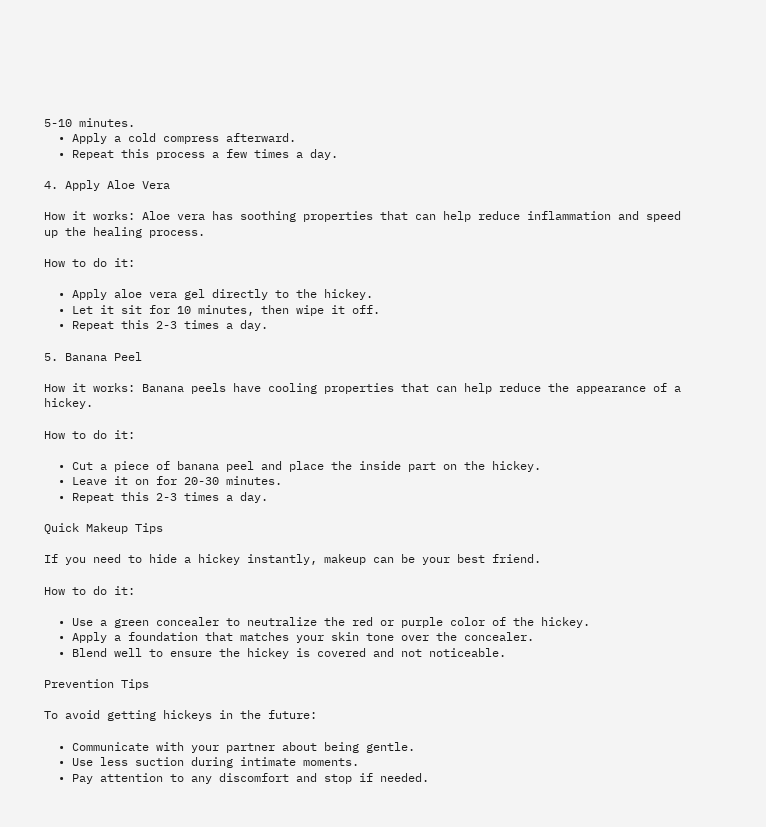5-10 minutes.
  • Apply a cold compress afterward.
  • Repeat this process a few times a day.

4. Apply Aloe Vera

How it works: Aloe vera has soothing properties that can help reduce inflammation and speed up the healing process.

How to do it:

  • Apply aloe vera gel directly to the hickey.
  • Let it sit for 10 minutes, then wipe it off.
  • Repeat this 2-3 times a day.

5. Banana Peel

How it works: Banana peels have cooling properties that can help reduce the appearance of a hickey.

How to do it:

  • Cut a piece of banana peel and place the inside part on the hickey.
  • Leave it on for 20-30 minutes.
  • Repeat this 2-3 times a day.

Quick Makeup Tips

If you need to hide a hickey instantly, makeup can be your best friend.

How to do it:

  • Use a green concealer to neutralize the red or purple color of the hickey.
  • Apply a foundation that matches your skin tone over the concealer.
  • Blend well to ensure the hickey is covered and not noticeable.

Prevention Tips

To avoid getting hickeys in the future:

  • Communicate with your partner about being gentle.
  • Use less suction during intimate moments.
  • Pay attention to any discomfort and stop if needed.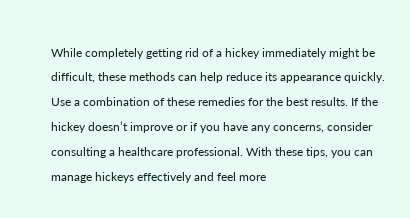While completely getting rid of a hickey immediately might be difficult, these methods can help reduce its appearance quickly. Use a combination of these remedies for the best results. If the hickey doesn’t improve or if you have any concerns, consider consulting a healthcare professional. With these tips, you can manage hickeys effectively and feel more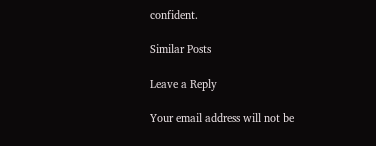confident.

Similar Posts

Leave a Reply

Your email address will not be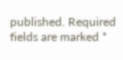published. Required fields are marked *